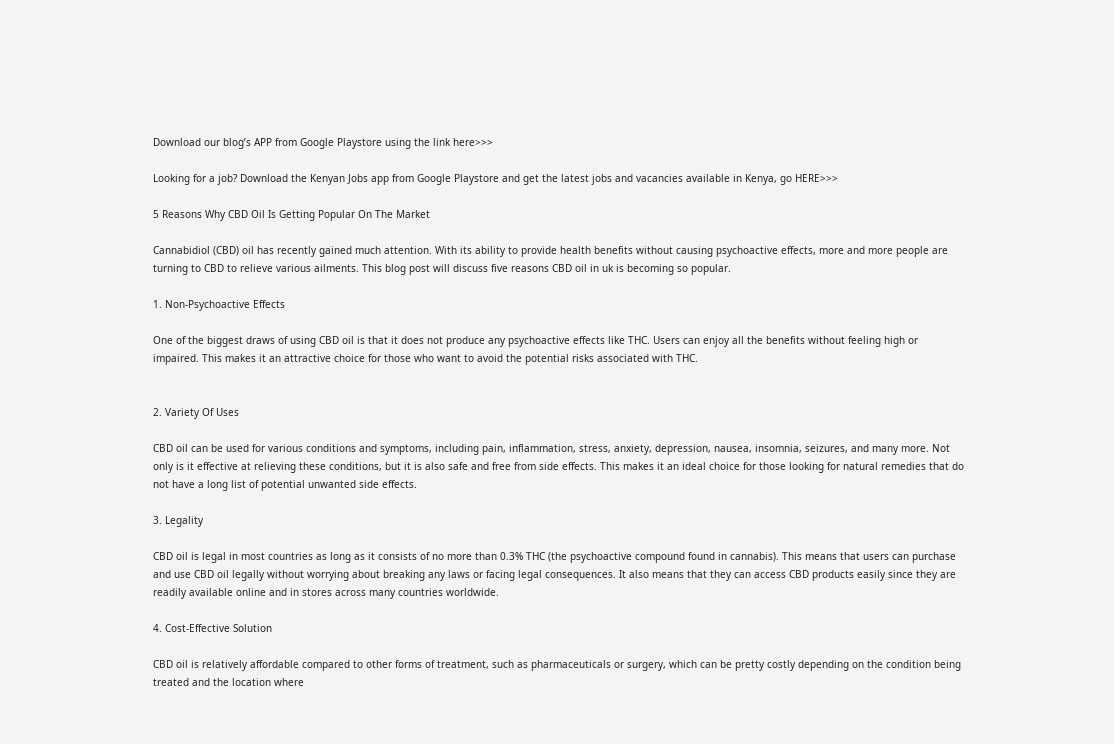Download our blog’s APP from Google Playstore using the link here>>>

Looking for a job? Download the Kenyan Jobs app from Google Playstore and get the latest jobs and vacancies available in Kenya, go HERE>>>

5 Reasons Why CBD Oil Is Getting Popular On The Market

Cannabidiol (CBD) oil has recently gained much attention. With its ability to provide health benefits without causing psychoactive effects, more and more people are turning to CBD to relieve various ailments. This blog post will discuss five reasons CBD oil in uk is becoming so popular.

1. Non-Psychoactive Effects

One of the biggest draws of using CBD oil is that it does not produce any psychoactive effects like THC. Users can enjoy all the benefits without feeling high or impaired. This makes it an attractive choice for those who want to avoid the potential risks associated with THC.


2. Variety Of Uses

CBD oil can be used for various conditions and symptoms, including pain, inflammation, stress, anxiety, depression, nausea, insomnia, seizures, and many more. Not only is it effective at relieving these conditions, but it is also safe and free from side effects. This makes it an ideal choice for those looking for natural remedies that do not have a long list of potential unwanted side effects.

3. Legality

CBD oil is legal in most countries as long as it consists of no more than 0.3% THC (the psychoactive compound found in cannabis). This means that users can purchase and use CBD oil legally without worrying about breaking any laws or facing legal consequences. It also means that they can access CBD products easily since they are readily available online and in stores across many countries worldwide.

4. Cost-Effective Solution

CBD oil is relatively affordable compared to other forms of treatment, such as pharmaceuticals or surgery, which can be pretty costly depending on the condition being treated and the location where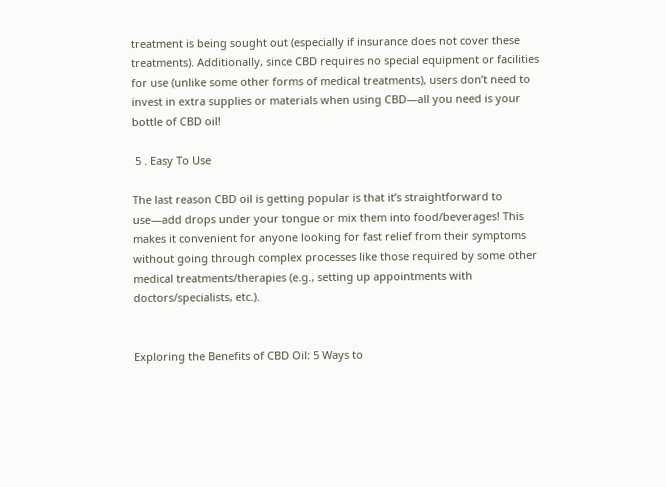treatment is being sought out (especially if insurance does not cover these treatments). Additionally, since CBD requires no special equipment or facilities for use (unlike some other forms of medical treatments), users don’t need to invest in extra supplies or materials when using CBD—all you need is your bottle of CBD oil!

 5 . Easy To Use

The last reason CBD oil is getting popular is that it’s straightforward to use—add drops under your tongue or mix them into food/beverages! This makes it convenient for anyone looking for fast relief from their symptoms without going through complex processes like those required by some other medical treatments/therapies (e.g., setting up appointments with doctors/specialists, etc.).


Exploring the Benefits of CBD Oil: 5 Ways to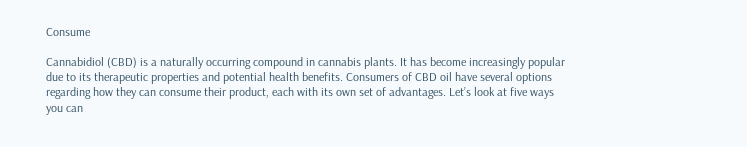Consume

Cannabidiol (CBD) is a naturally occurring compound in cannabis plants. It has become increasingly popular due to its therapeutic properties and potential health benefits. Consumers of CBD oil have several options regarding how they can consume their product, each with its own set of advantages. Let’s look at five ways you can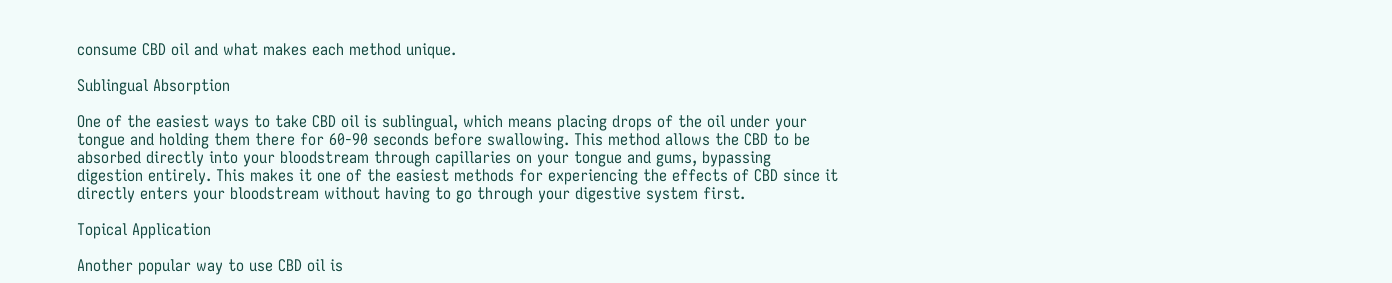consume CBD oil and what makes each method unique.

Sublingual Absorption

One of the easiest ways to take CBD oil is sublingual, which means placing drops of the oil under your tongue and holding them there for 60-90 seconds before swallowing. This method allows the CBD to be absorbed directly into your bloodstream through capillaries on your tongue and gums, bypassing digestion entirely. This makes it one of the easiest methods for experiencing the effects of CBD since it directly enters your bloodstream without having to go through your digestive system first.

Topical Application

Another popular way to use CBD oil is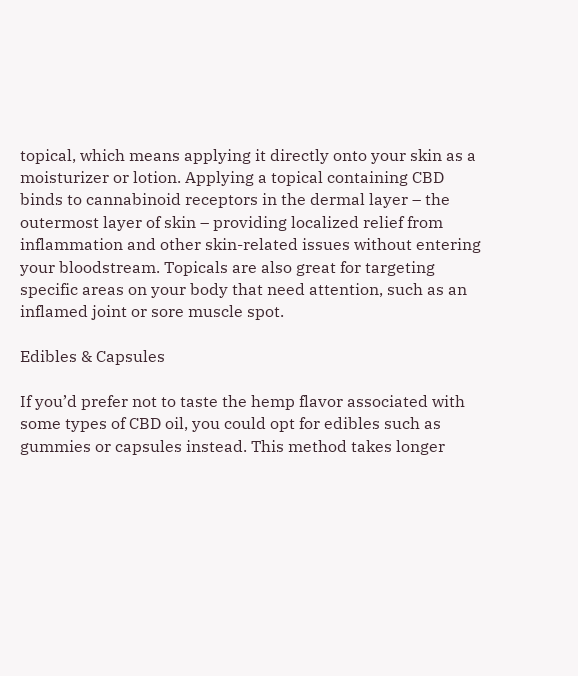topical, which means applying it directly onto your skin as a moisturizer or lotion. Applying a topical containing CBD binds to cannabinoid receptors in the dermal layer – the outermost layer of skin – providing localized relief from inflammation and other skin-related issues without entering your bloodstream. Topicals are also great for targeting specific areas on your body that need attention, such as an inflamed joint or sore muscle spot.

Edibles & Capsules

If you’d prefer not to taste the hemp flavor associated with some types of CBD oil, you could opt for edibles such as gummies or capsules instead. This method takes longer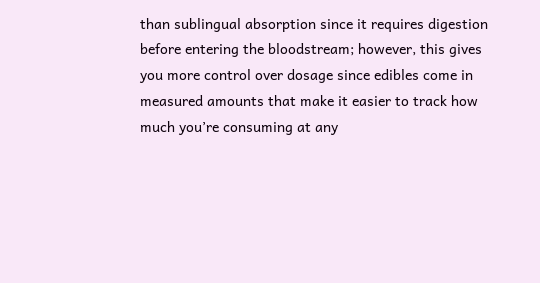than sublingual absorption since it requires digestion before entering the bloodstream; however, this gives you more control over dosage since edibles come in measured amounts that make it easier to track how much you’re consuming at any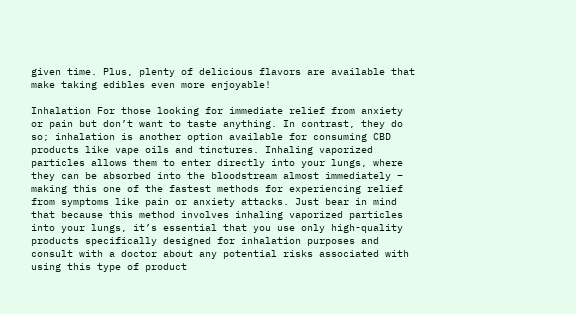given time. Plus, plenty of delicious flavors are available that make taking edibles even more enjoyable!

Inhalation For those looking for immediate relief from anxiety or pain but don’t want to taste anything. In contrast, they do so; inhalation is another option available for consuming CBD products like vape oils and tinctures. Inhaling vaporized particles allows them to enter directly into your lungs, where they can be absorbed into the bloodstream almost immediately – making this one of the fastest methods for experiencing relief from symptoms like pain or anxiety attacks. Just bear in mind that because this method involves inhaling vaporized particles into your lungs, it’s essential that you use only high-quality products specifically designed for inhalation purposes and consult with a doctor about any potential risks associated with using this type of product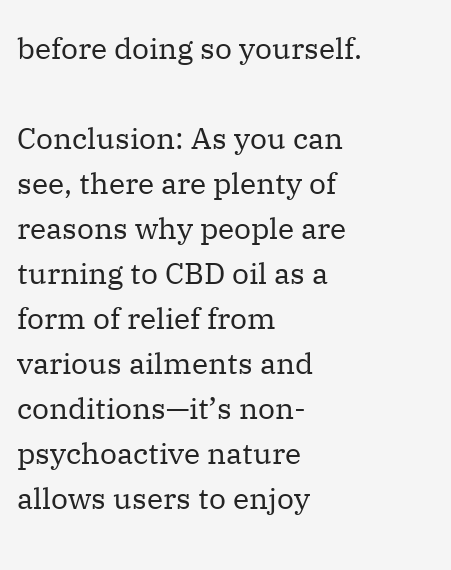before doing so yourself.

Conclusion: As you can see, there are plenty of reasons why people are turning to CBD oil as a form of relief from various ailments and conditions—it’s non-psychoactive nature allows users to enjoy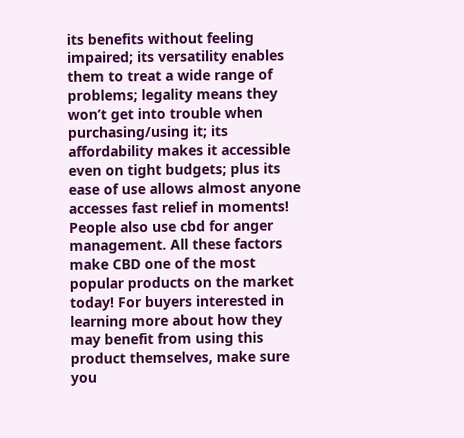its benefits without feeling impaired; its versatility enables them to treat a wide range of problems; legality means they won’t get into trouble when purchasing/using it; its affordability makes it accessible even on tight budgets; plus its ease of use allows almost anyone accesses fast relief in moments! People also use cbd for anger management. All these factors make CBD one of the most popular products on the market today! For buyers interested in learning more about how they may benefit from using this product themselves, make sure you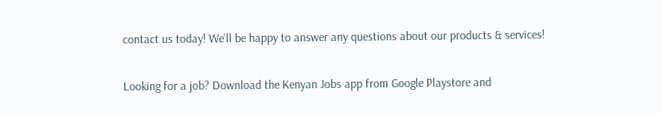contact us today! We’ll be happy to answer any questions about our products & services!

Looking for a job? Download the Kenyan Jobs app from Google Playstore and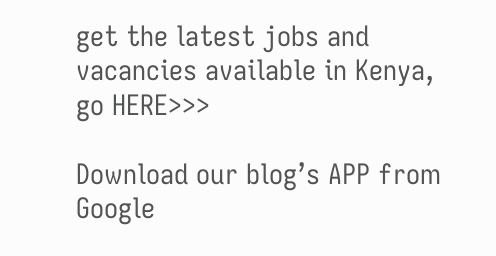get the latest jobs and vacancies available in Kenya, go HERE>>>

Download our blog’s APP from Google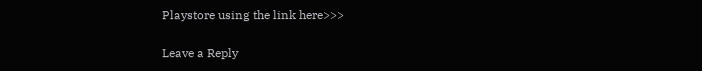Playstore using the link here>>>

Leave a Reply